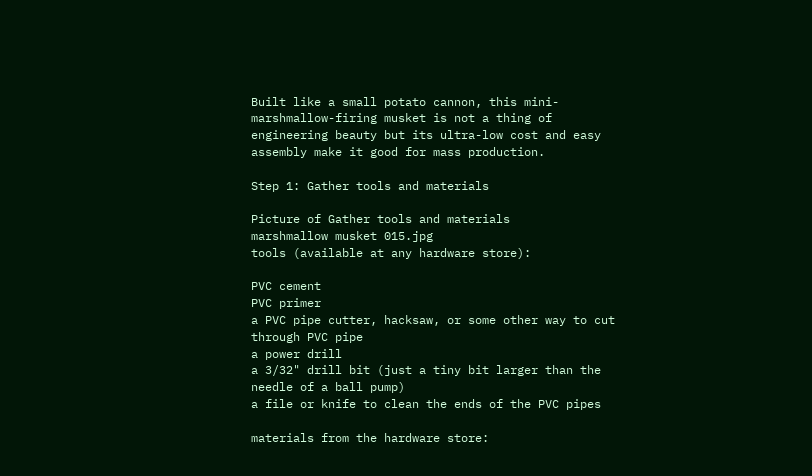Built like a small potato cannon, this mini-marshmallow-firing musket is not a thing of engineering beauty but its ultra-low cost and easy assembly make it good for mass production.

Step 1: Gather tools and materials

Picture of Gather tools and materials
marshmallow musket 015.jpg
tools (available at any hardware store):

PVC cement
PVC primer
a PVC pipe cutter, hacksaw, or some other way to cut through PVC pipe
a power drill
a 3/32" drill bit (just a tiny bit larger than the needle of a ball pump)
a file or knife to clean the ends of the PVC pipes

materials from the hardware store: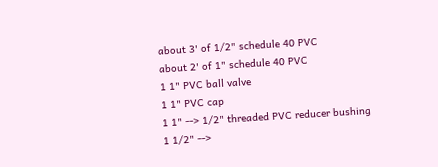about 3' of 1/2" schedule 40 PVC
about 2' of 1" schedule 40 PVC
1 1" PVC ball valve
1 1" PVC cap
1 1" --> 1/2" threaded PVC reducer bushing
1 1/2" -->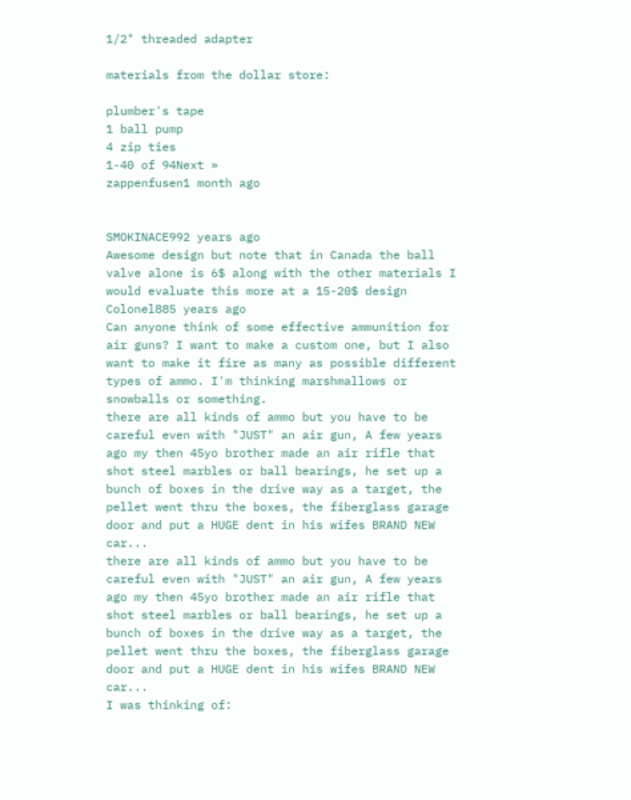1/2" threaded adapter

materials from the dollar store:

plumber's tape
1 ball pump
4 zip ties
1-40 of 94Next »
zappenfusen1 month ago


SMOKINACE992 years ago
Awesome design but note that in Canada the ball valve alone is 6$ along with the other materials I would evaluate this more at a 15-20$ design
Colonel885 years ago
Can anyone think of some effective ammunition for air guns? I want to make a custom one, but I also want to make it fire as many as possible different types of ammo. I'm thinking marshmallows or snowballs or something.
there are all kinds of ammo but you have to be careful even with "JUST" an air gun, A few years ago my then 45yo brother made an air rifle that shot steel marbles or ball bearings, he set up a bunch of boxes in the drive way as a target, the pellet went thru the boxes, the fiberglass garage door and put a HUGE dent in his wifes BRAND NEW car...
there are all kinds of ammo but you have to be careful even with "JUST" an air gun, A few years ago my then 45yo brother made an air rifle that shot steel marbles or ball bearings, he set up a bunch of boxes in the drive way as a target, the pellet went thru the boxes, the fiberglass garage door and put a HUGE dent in his wifes BRAND NEW car...
I was thinking of: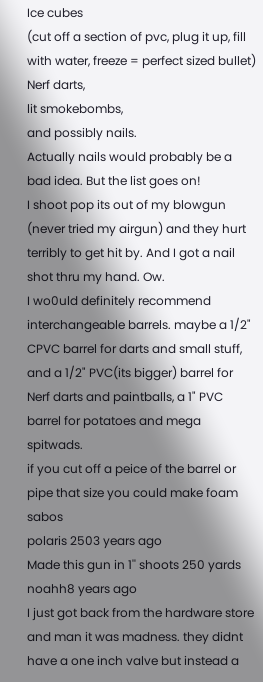Ice cubes
(cut off a section of pvc, plug it up, fill with water, freeze = perfect sized bullet)
Nerf darts,
lit smokebombs,
and possibly nails.
Actually nails would probably be a bad idea. But the list goes on!
I shoot pop its out of my blowgun (never tried my airgun) and they hurt terribly to get hit by. And I got a nail shot thru my hand. Ow.
I wo0uld definitely recommend interchangeable barrels. maybe a 1/2" CPVC barrel for darts and small stuff, and a 1/2" PVC(its bigger) barrel for Nerf darts and paintballs, a 1" PVC barrel for potatoes and mega spitwads.
if you cut off a peice of the barrel or pipe that size you could make foam sabos
polaris 2503 years ago
Made this gun in 1'' shoots 250 yards
noahh8 years ago
I just got back from the hardware store and man it was madness. they didnt have a one inch valve but instead a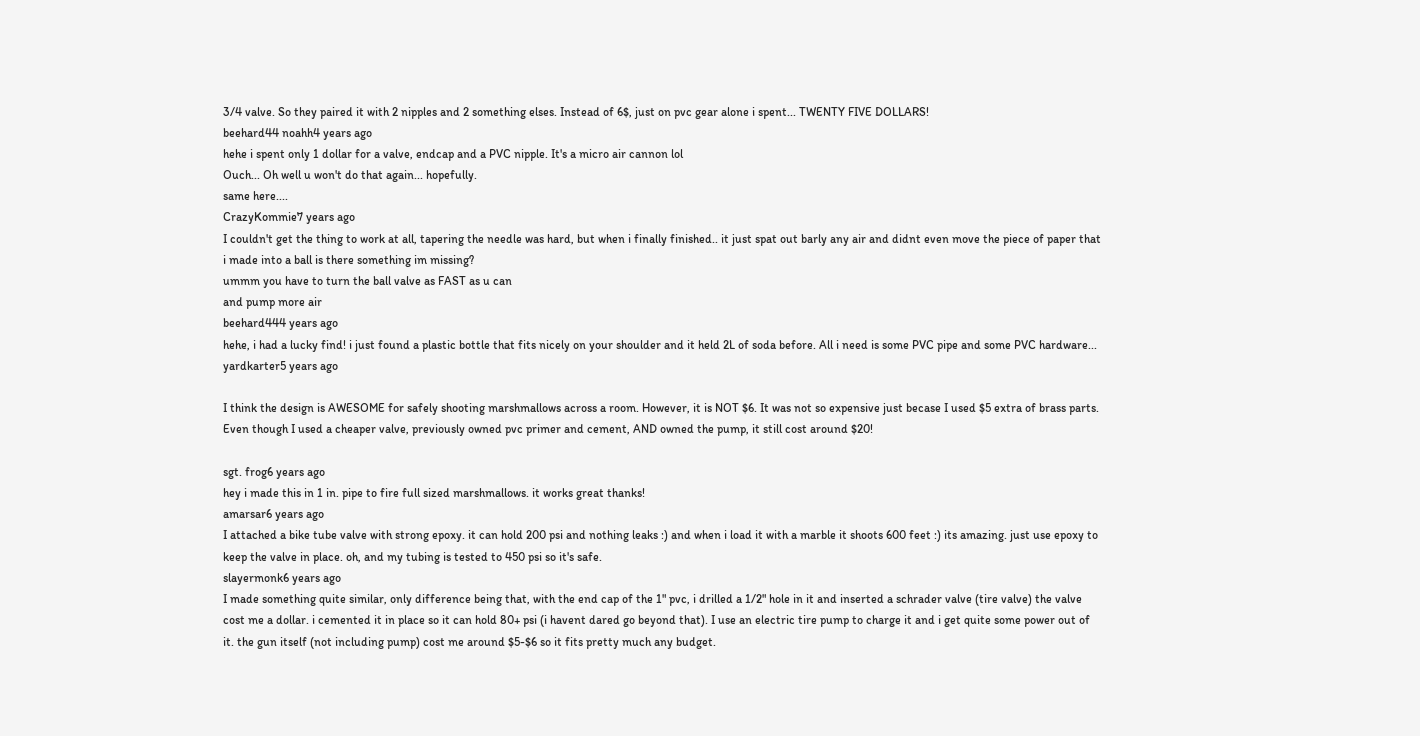3/4 valve. So they paired it with 2 nipples and 2 something elses. Instead of 6$, just on pvc gear alone i spent... TWENTY FIVE DOLLARS!
beehard44 noahh4 years ago
hehe i spent only 1 dollar for a valve, endcap and a PVC nipple. It's a micro air cannon lol
Ouch... Oh well u won't do that again... hopefully.
same here....
CrazyKommie7 years ago
I couldn't get the thing to work at all, tapering the needle was hard, but when i finally finished.. it just spat out barly any air and didnt even move the piece of paper that i made into a ball is there something im missing?
ummm you have to turn the ball valve as FAST as u can
and pump more air
beehard444 years ago
hehe, i had a lucky find! i just found a plastic bottle that fits nicely on your shoulder and it held 2L of soda before. All i need is some PVC pipe and some PVC hardware...
yardkarter5 years ago

I think the design is AWESOME for safely shooting marshmallows across a room. However, it is NOT $6. It was not so expensive just becase I used $5 extra of brass parts. Even though I used a cheaper valve, previously owned pvc primer and cement, AND owned the pump, it still cost around $20!

sgt. frog6 years ago
hey i made this in 1 in. pipe to fire full sized marshmallows. it works great thanks!
amarsar6 years ago
I attached a bike tube valve with strong epoxy. it can hold 200 psi and nothing leaks :) and when i load it with a marble it shoots 600 feet :) its amazing. just use epoxy to keep the valve in place. oh, and my tubing is tested to 450 psi so it's safe.
slayermonk6 years ago
I made something quite similar, only difference being that, with the end cap of the 1" pvc, i drilled a 1/2" hole in it and inserted a schrader valve (tire valve) the valve cost me a dollar. i cemented it in place so it can hold 80+ psi (i havent dared go beyond that). I use an electric tire pump to charge it and i get quite some power out of it. the gun itself (not including pump) cost me around $5-$6 so it fits pretty much any budget.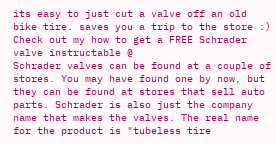its easy to just cut a valve off an old bike tire. saves you a trip to the store :)
Check out my how to get a FREE Schrader valve instructable @
Schrader valves can be found at a couple of stores. You may have found one by now, but they can be found at stores that sell auto parts. Schrader is also just the company name that makes the valves. The real name for the product is "tubeless tire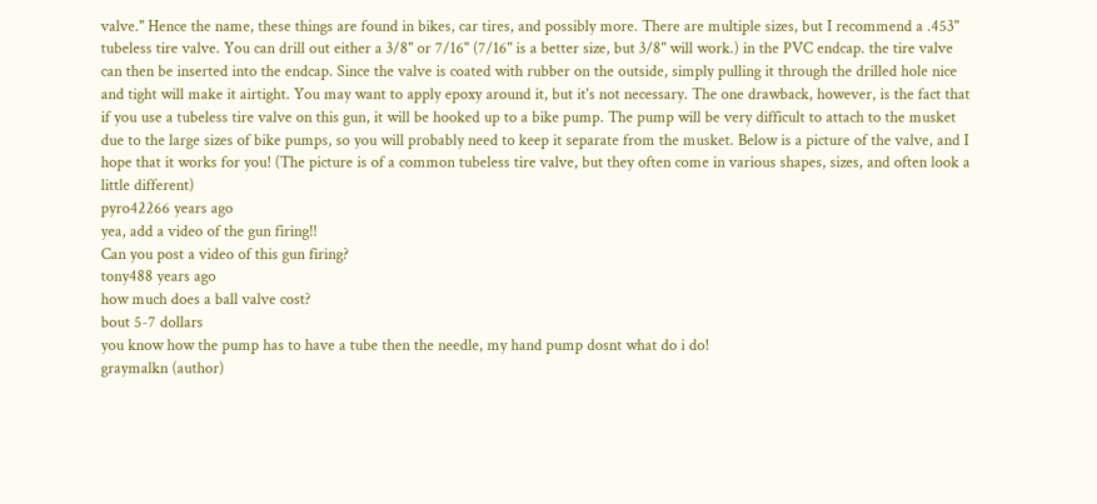valve." Hence the name, these things are found in bikes, car tires, and possibly more. There are multiple sizes, but I recommend a .453" tubeless tire valve. You can drill out either a 3/8" or 7/16" (7/16" is a better size, but 3/8" will work.) in the PVC endcap. the tire valve can then be inserted into the endcap. Since the valve is coated with rubber on the outside, simply pulling it through the drilled hole nice and tight will make it airtight. You may want to apply epoxy around it, but it's not necessary. The one drawback, however, is the fact that if you use a tubeless tire valve on this gun, it will be hooked up to a bike pump. The pump will be very difficult to attach to the musket due to the large sizes of bike pumps, so you will probably need to keep it separate from the musket. Below is a picture of the valve, and I hope that it works for you! (The picture is of a common tubeless tire valve, but they often come in various shapes, sizes, and often look a little different)
pyro42266 years ago
yea, add a video of the gun firing!!
Can you post a video of this gun firing?
tony488 years ago
how much does a ball valve cost?
bout 5-7 dollars
you know how the pump has to have a tube then the needle, my hand pump dosnt what do i do!
graymalkn (author)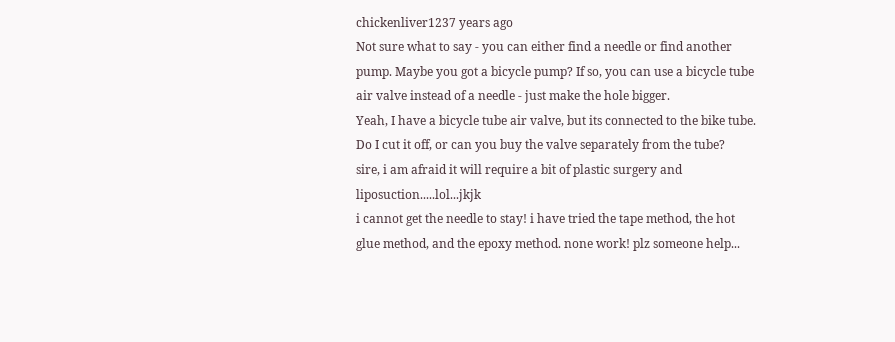chickenliver1237 years ago
Not sure what to say - you can either find a needle or find another pump. Maybe you got a bicycle pump? If so, you can use a bicycle tube air valve instead of a needle - just make the hole bigger.
Yeah, I have a bicycle tube air valve, but its connected to the bike tube. Do I cut it off, or can you buy the valve separately from the tube?
sire, i am afraid it will require a bit of plastic surgery and liposuction.....lol...jkjk
i cannot get the needle to stay! i have tried the tape method, the hot glue method, and the epoxy method. none work! plz someone help...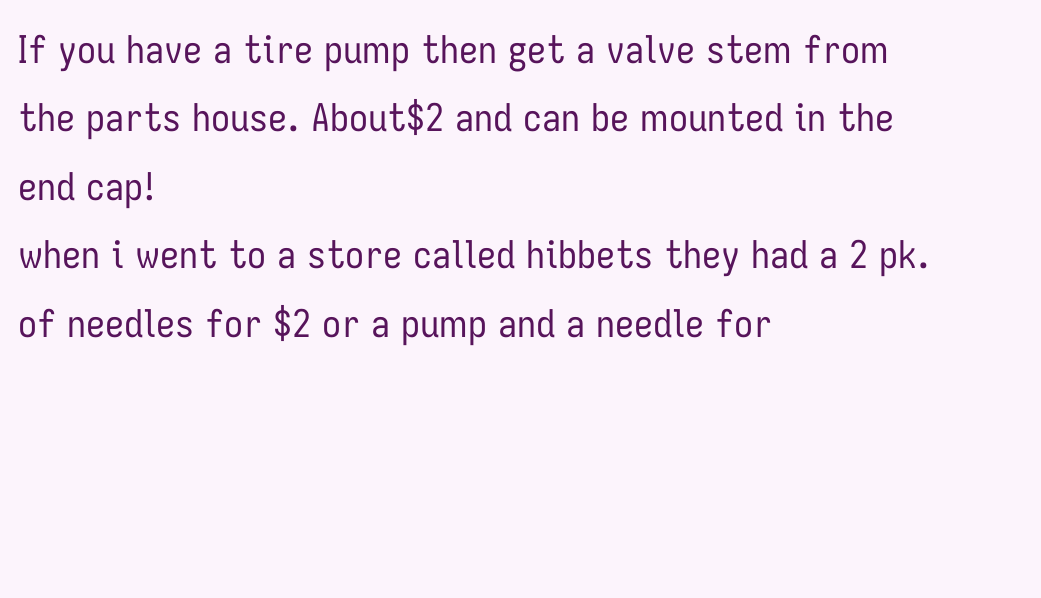If you have a tire pump then get a valve stem from the parts house. About$2 and can be mounted in the end cap!
when i went to a store called hibbets they had a 2 pk. of needles for $2 or a pump and a needle for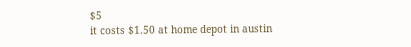$5
it costs $1.50 at home depot in austin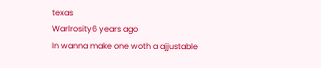texas
Warlrosity6 years ago
In wanna make one woth a ajjustable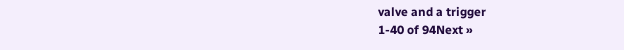valve and a trigger
1-40 of 94Next »